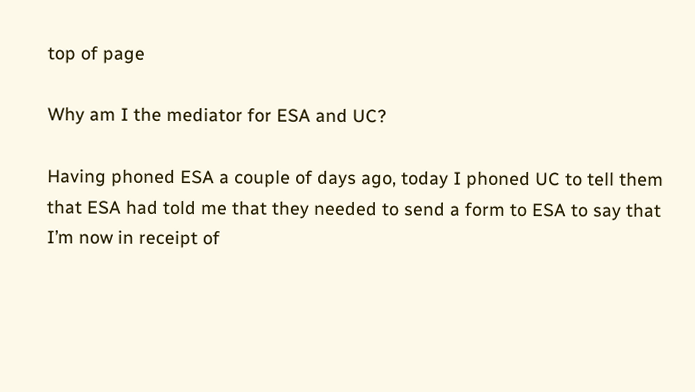top of page

Why am I the mediator for ESA and UC?

Having phoned ESA a couple of days ago, today I phoned UC to tell them that ESA had told me that they needed to send a form to ESA to say that I’m now in receipt of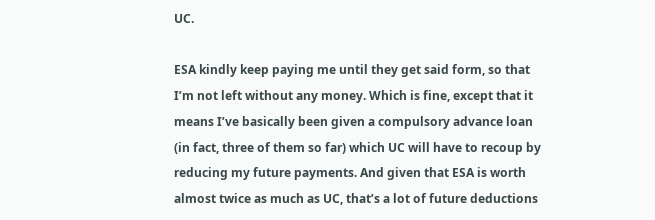UC.

ESA kindly keep paying me until they get said form, so that I’m not left without any money. Which is fine, except that it means I’ve basically been given a compulsory advance loan (in fact, three of them so far) which UC will have to recoup by reducing my future payments. And given that ESA is worth almost twice as much as UC, that’s a lot of future deductions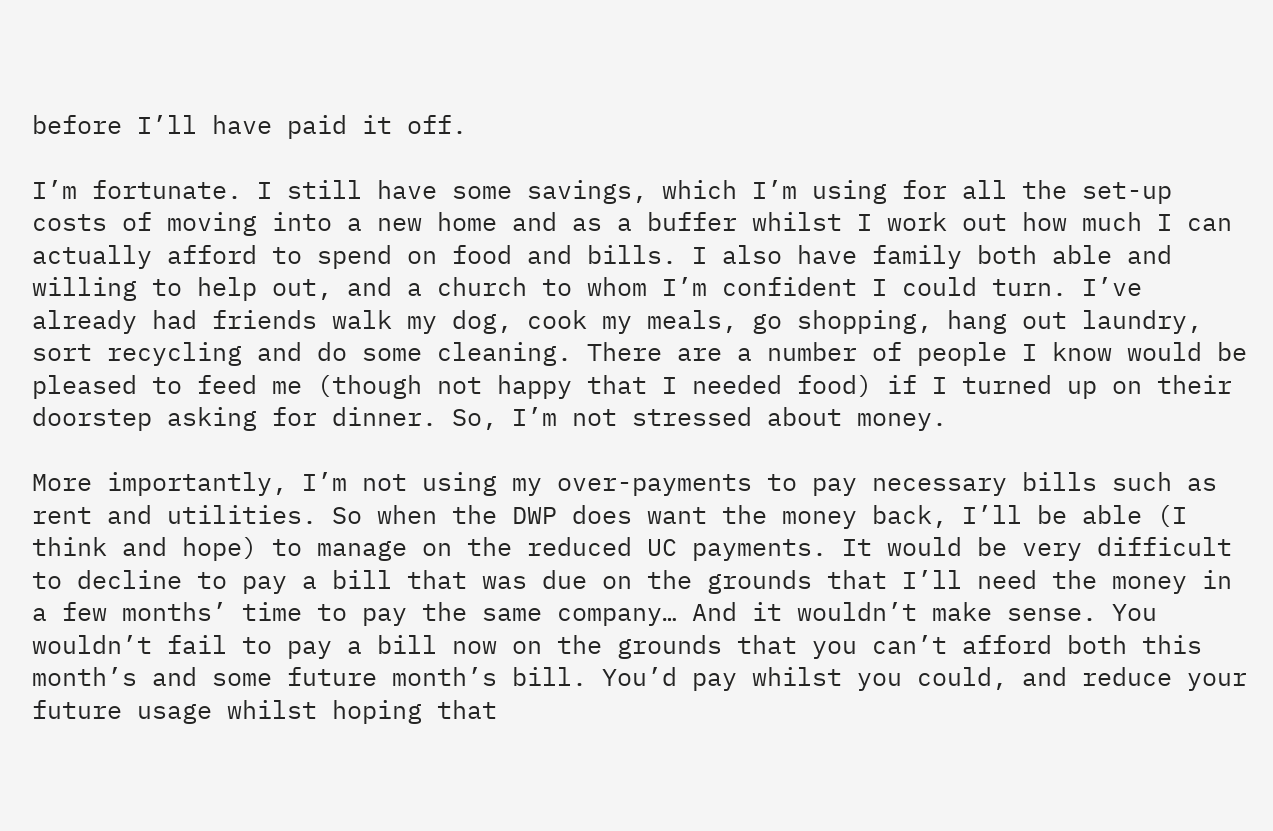before I’ll have paid it off.

I’m fortunate. I still have some savings, which I’m using for all the set-up costs of moving into a new home and as a buffer whilst I work out how much I can actually afford to spend on food and bills. I also have family both able and willing to help out, and a church to whom I’m confident I could turn. I’ve already had friends walk my dog, cook my meals, go shopping, hang out laundry, sort recycling and do some cleaning. There are a number of people I know would be pleased to feed me (though not happy that I needed food) if I turned up on their doorstep asking for dinner. So, I’m not stressed about money.

More importantly, I’m not using my over-payments to pay necessary bills such as rent and utilities. So when the DWP does want the money back, I’ll be able (I think and hope) to manage on the reduced UC payments. It would be very difficult to decline to pay a bill that was due on the grounds that I’ll need the money in a few months’ time to pay the same company… And it wouldn’t make sense. You wouldn’t fail to pay a bill now on the grounds that you can’t afford both this month’s and some future month’s bill. You’d pay whilst you could, and reduce your future usage whilst hoping that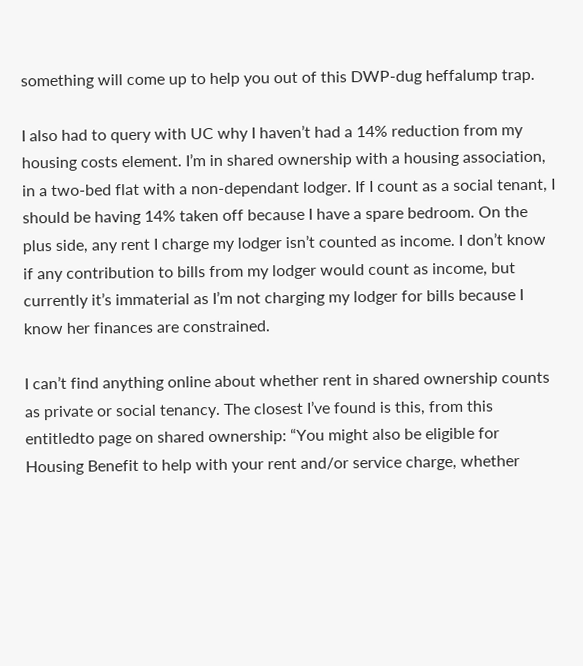something will come up to help you out of this DWP-dug heffalump trap.

I also had to query with UC why I haven’t had a 14% reduction from my housing costs element. I’m in shared ownership with a housing association, in a two-bed flat with a non-dependant lodger. If I count as a social tenant, I should be having 14% taken off because I have a spare bedroom. On the plus side, any rent I charge my lodger isn’t counted as income. I don’t know if any contribution to bills from my lodger would count as income, but currently it’s immaterial as I’m not charging my lodger for bills because I know her finances are constrained.

I can’t find anything online about whether rent in shared ownership counts as private or social tenancy. The closest I’ve found is this, from this entitledto page on shared ownership: “You might also be eligible for Housing Benefit to help with your rent and/or service charge, whether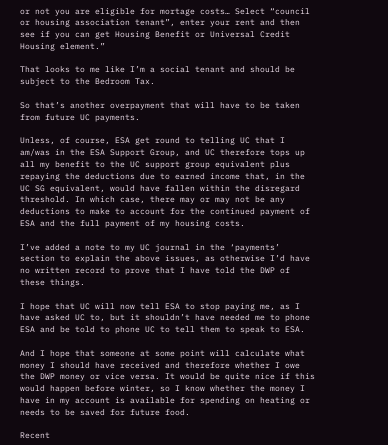or not you are eligible for mortage costs… Select “council or housing association tenant”, enter your rent and then see if you can get Housing Benefit or Universal Credit Housing element.”

That looks to me like I’m a social tenant and should be subject to the Bedroom Tax.

So that’s another overpayment that will have to be taken from future UC payments.

Unless, of course, ESA get round to telling UC that I am/was in the ESA Support Group, and UC therefore tops up all my benefit to the UC support group equivalent plus repaying the deductions due to earned income that, in the UC SG equivalent, would have fallen within the disregard threshold. In which case, there may or may not be any deductions to make to account for the continued payment of ESA and the full payment of my housing costs.

I’ve added a note to my UC journal in the ‘payments’ section to explain the above issues, as otherwise I’d have no written record to prove that I have told the DWP of these things.

I hope that UC will now tell ESA to stop paying me, as I have asked UC to, but it shouldn’t have needed me to phone ESA and be told to phone UC to tell them to speak to ESA.

And I hope that someone at some point will calculate what money I should have received and therefore whether I owe the DWP money or vice versa. It would be quite nice if this would happen before winter, so I know whether the money I have in my account is available for spending on heating or needs to be saved for future food.

Recent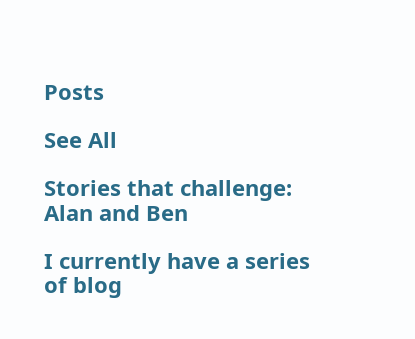Posts

See All

Stories that challenge: Alan and Ben

I currently have a series of blog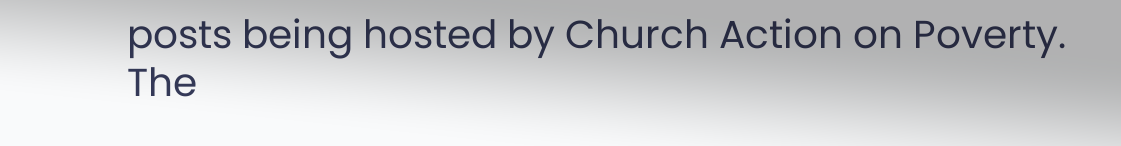posts being hosted by Church Action on Poverty. The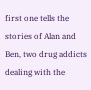first one tells the stories of Alan and Ben, two drug addicts dealing with the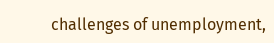challenges of unemployment,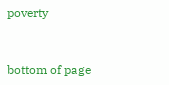poverty


bottom of page